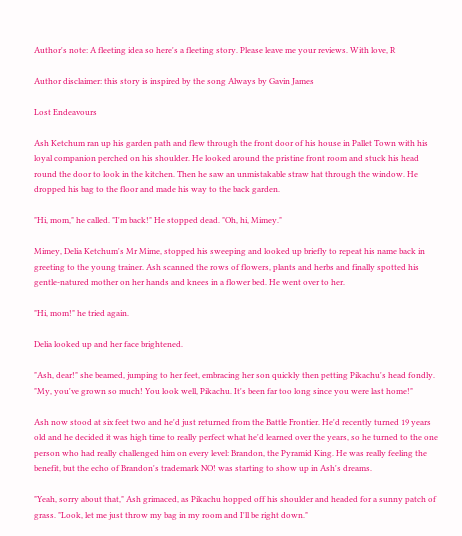Author's note: A fleeting idea so here's a fleeting story. Please leave me your reviews. With love, R

Author disclaimer: this story is inspired by the song Always by Gavin James

Lost Endeavours

Ash Ketchum ran up his garden path and flew through the front door of his house in Pallet Town with his loyal companion perched on his shoulder. He looked around the pristine front room and stuck his head round the door to look in the kitchen. Then he saw an unmistakable straw hat through the window. He dropped his bag to the floor and made his way to the back garden.

"Hi, mom," he called. "I'm back!" He stopped dead. "Oh, hi, Mimey."

Mimey, Delia Ketchum's Mr Mime, stopped his sweeping and looked up briefly to repeat his name back in greeting to the young trainer. Ash scanned the rows of flowers, plants and herbs and finally spotted his gentle-natured mother on her hands and knees in a flower bed. He went over to her.

"Hi, mom!" he tried again.

Delia looked up and her face brightened.

"Ash, dear!" she beamed, jumping to her feet, embracing her son quickly then petting Pikachu's head fondly. "My, you've grown so much! You look well, Pikachu. It's been far too long since you were last home!"

Ash now stood at six feet two and he'd just returned from the Battle Frontier. He'd recently turned 19 years old and he decided it was high time to really perfect what he'd learned over the years, so he turned to the one person who had really challenged him on every level: Brandon, the Pyramid King. He was really feeling the benefit, but the echo of Brandon's trademark NO! was starting to show up in Ash's dreams.

"Yeah, sorry about that," Ash grimaced, as Pikachu hopped off his shoulder and headed for a sunny patch of grass. "Look, let me just throw my bag in my room and I'll be right down."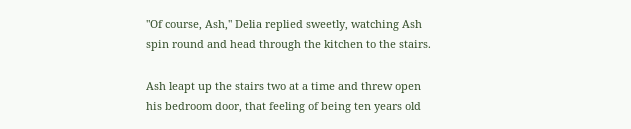"Of course, Ash," Delia replied sweetly, watching Ash spin round and head through the kitchen to the stairs.

Ash leapt up the stairs two at a time and threw open his bedroom door, that feeling of being ten years old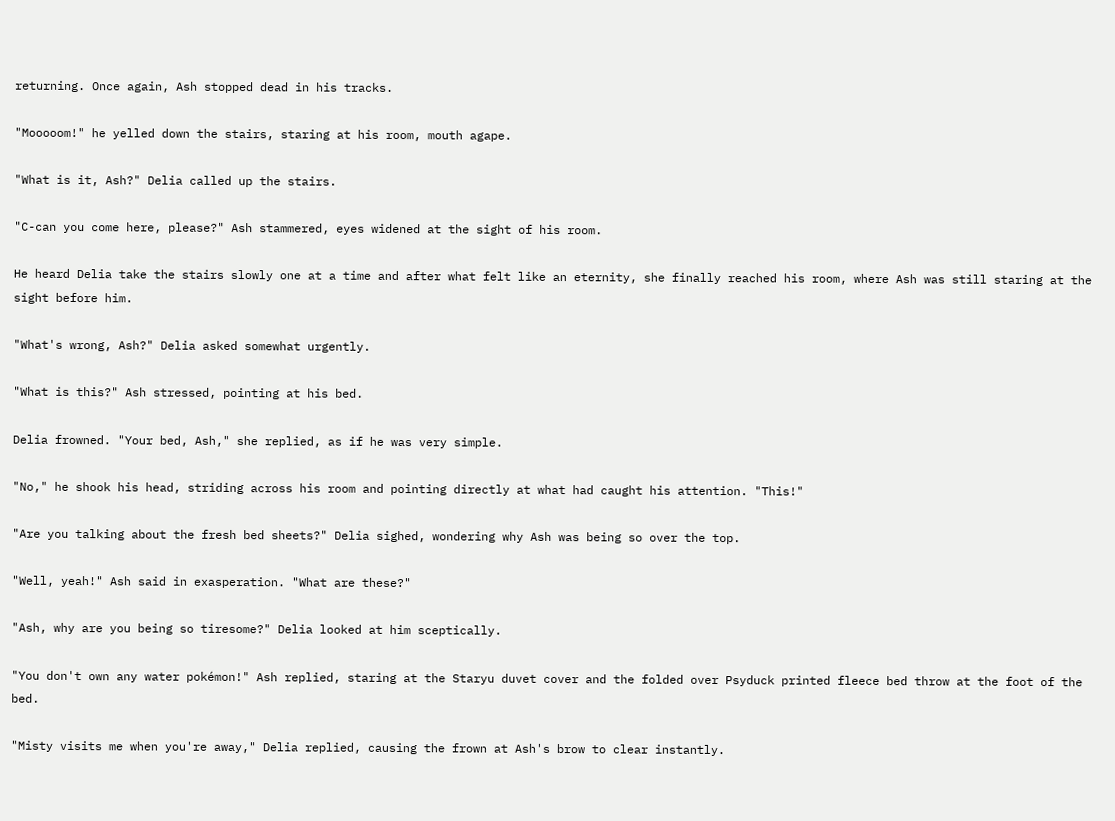returning. Once again, Ash stopped dead in his tracks.

"Mooooom!" he yelled down the stairs, staring at his room, mouth agape.

"What is it, Ash?" Delia called up the stairs.

"C-can you come here, please?" Ash stammered, eyes widened at the sight of his room.

He heard Delia take the stairs slowly one at a time and after what felt like an eternity, she finally reached his room, where Ash was still staring at the sight before him.

"What's wrong, Ash?" Delia asked somewhat urgently.

"What is this?" Ash stressed, pointing at his bed.

Delia frowned. "Your bed, Ash," she replied, as if he was very simple.

"No," he shook his head, striding across his room and pointing directly at what had caught his attention. "This!"

"Are you talking about the fresh bed sheets?" Delia sighed, wondering why Ash was being so over the top.

"Well, yeah!" Ash said in exasperation. "What are these?"

"Ash, why are you being so tiresome?" Delia looked at him sceptically.

"You don't own any water pokémon!" Ash replied, staring at the Staryu duvet cover and the folded over Psyduck printed fleece bed throw at the foot of the bed.

"Misty visits me when you're away," Delia replied, causing the frown at Ash's brow to clear instantly.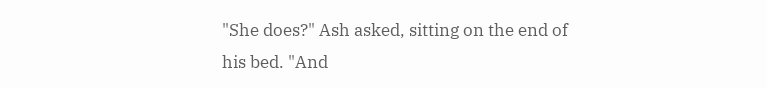"She does?" Ash asked, sitting on the end of his bed. "And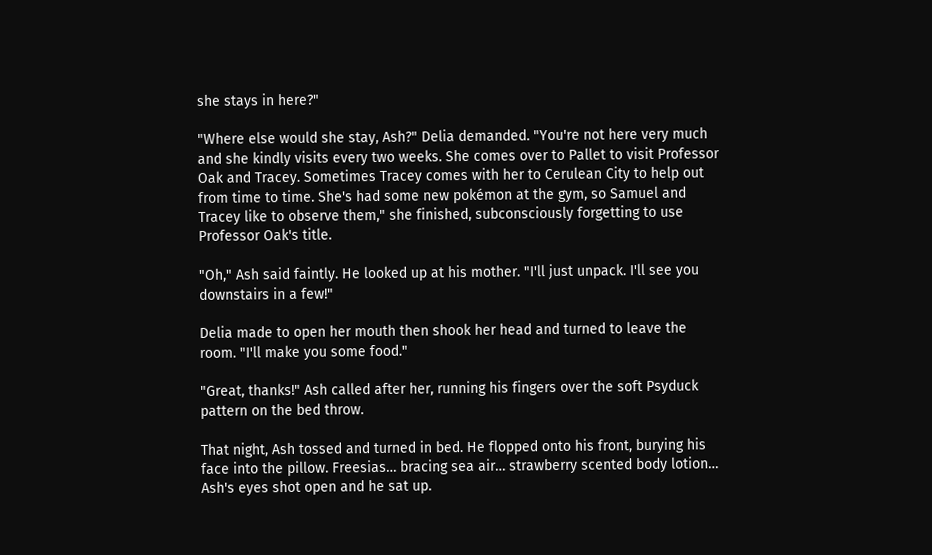she stays in here?"

"Where else would she stay, Ash?" Delia demanded. "You're not here very much and she kindly visits every two weeks. She comes over to Pallet to visit Professor Oak and Tracey. Sometimes Tracey comes with her to Cerulean City to help out from time to time. She's had some new pokémon at the gym, so Samuel and Tracey like to observe them," she finished, subconsciously forgetting to use Professor Oak's title.

"Oh," Ash said faintly. He looked up at his mother. "I'll just unpack. I'll see you downstairs in a few!"

Delia made to open her mouth then shook her head and turned to leave the room. "I'll make you some food."

"Great, thanks!" Ash called after her, running his fingers over the soft Psyduck pattern on the bed throw.

That night, Ash tossed and turned in bed. He flopped onto his front, burying his face into the pillow. Freesias… bracing sea air… strawberry scented body lotion… Ash's eyes shot open and he sat up.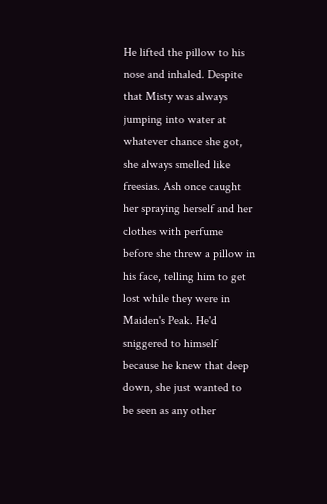He lifted the pillow to his nose and inhaled. Despite that Misty was always jumping into water at whatever chance she got, she always smelled like freesias. Ash once caught her spraying herself and her clothes with perfume before she threw a pillow in his face, telling him to get lost while they were in Maiden's Peak. He'd sniggered to himself because he knew that deep down, she just wanted to be seen as any other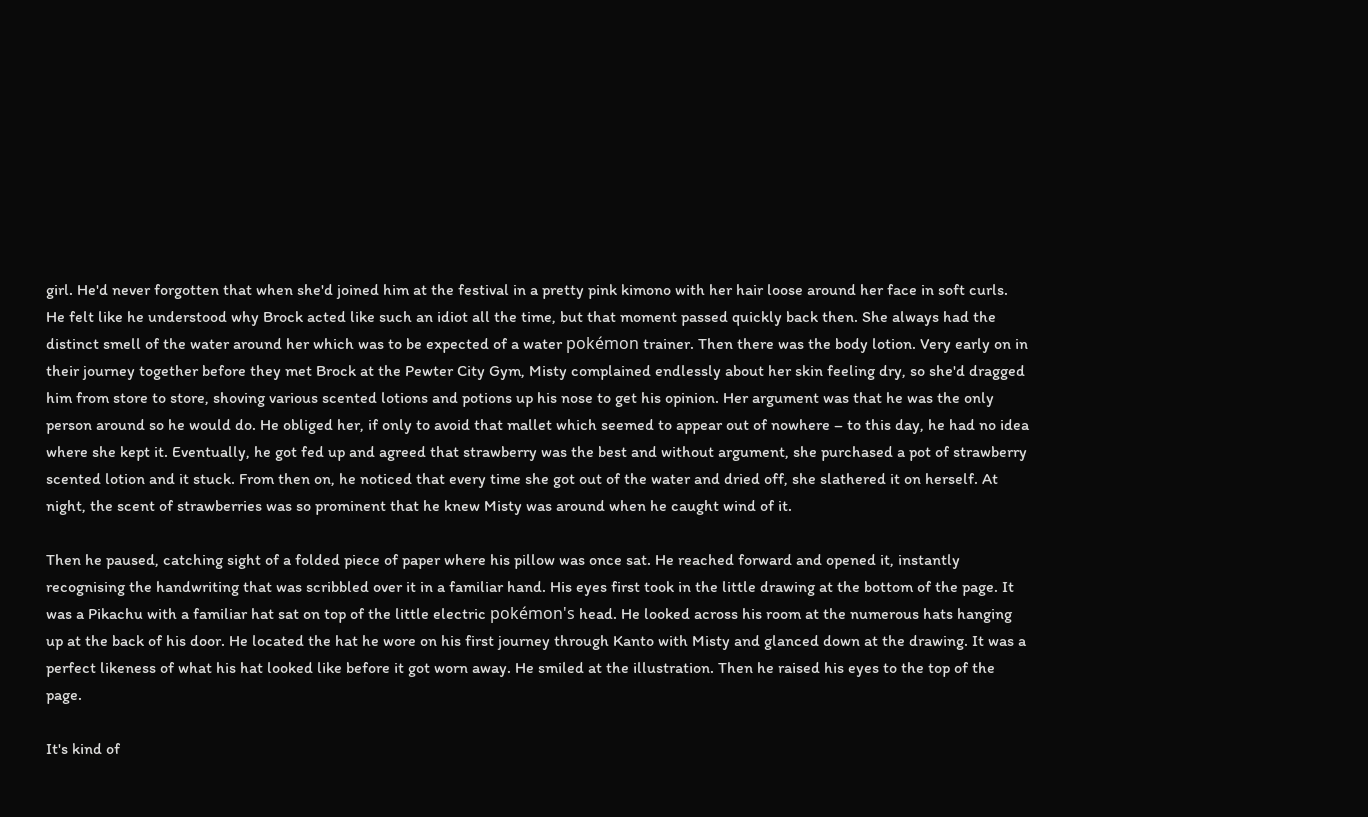girl. He'd never forgotten that when she'd joined him at the festival in a pretty pink kimono with her hair loose around her face in soft curls. He felt like he understood why Brock acted like such an idiot all the time, but that moment passed quickly back then. She always had the distinct smell of the water around her which was to be expected of a water pokémon trainer. Then there was the body lotion. Very early on in their journey together before they met Brock at the Pewter City Gym, Misty complained endlessly about her skin feeling dry, so she'd dragged him from store to store, shoving various scented lotions and potions up his nose to get his opinion. Her argument was that he was the only person around so he would do. He obliged her, if only to avoid that mallet which seemed to appear out of nowhere – to this day, he had no idea where she kept it. Eventually, he got fed up and agreed that strawberry was the best and without argument, she purchased a pot of strawberry scented lotion and it stuck. From then on, he noticed that every time she got out of the water and dried off, she slathered it on herself. At night, the scent of strawberries was so prominent that he knew Misty was around when he caught wind of it.

Then he paused, catching sight of a folded piece of paper where his pillow was once sat. He reached forward and opened it, instantly recognising the handwriting that was scribbled over it in a familiar hand. His eyes first took in the little drawing at the bottom of the page. It was a Pikachu with a familiar hat sat on top of the little electric pokémon's head. He looked across his room at the numerous hats hanging up at the back of his door. He located the hat he wore on his first journey through Kanto with Misty and glanced down at the drawing. It was a perfect likeness of what his hat looked like before it got worn away. He smiled at the illustration. Then he raised his eyes to the top of the page.

It's kind of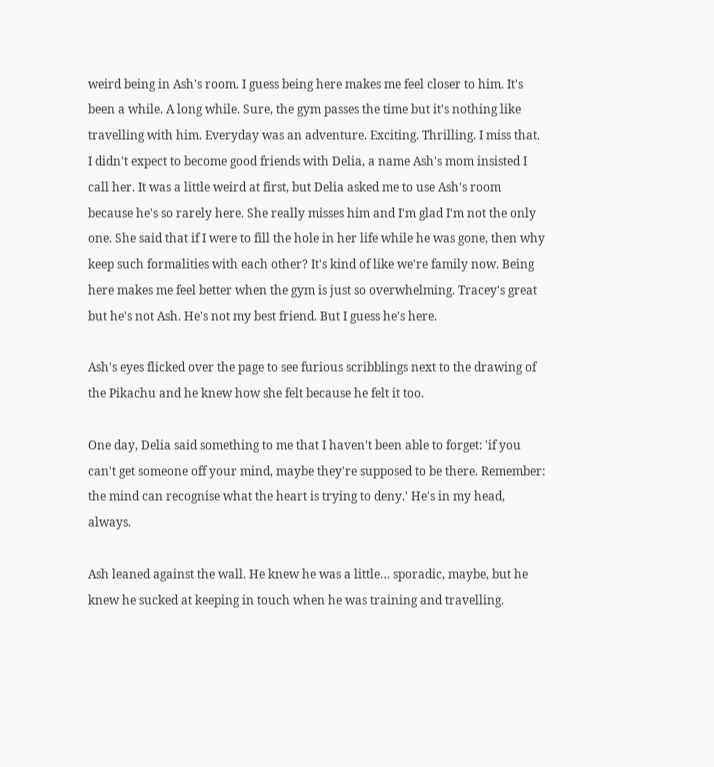weird being in Ash's room. I guess being here makes me feel closer to him. It's been a while. A long while. Sure, the gym passes the time but it's nothing like travelling with him. Everyday was an adventure. Exciting. Thrilling. I miss that. I didn't expect to become good friends with Delia, a name Ash's mom insisted I call her. It was a little weird at first, but Delia asked me to use Ash's room because he's so rarely here. She really misses him and I'm glad I'm not the only one. She said that if I were to fill the hole in her life while he was gone, then why keep such formalities with each other? It's kind of like we're family now. Being here makes me feel better when the gym is just so overwhelming. Tracey's great but he's not Ash. He's not my best friend. But I guess he's here.

Ash's eyes flicked over the page to see furious scribblings next to the drawing of the Pikachu and he knew how she felt because he felt it too.

One day, Delia said something to me that I haven't been able to forget: 'if you can't get someone off your mind, maybe they're supposed to be there. Remember: the mind can recognise what the heart is trying to deny.' He's in my head, always.

Ash leaned against the wall. He knew he was a little… sporadic, maybe, but he knew he sucked at keeping in touch when he was training and travelling.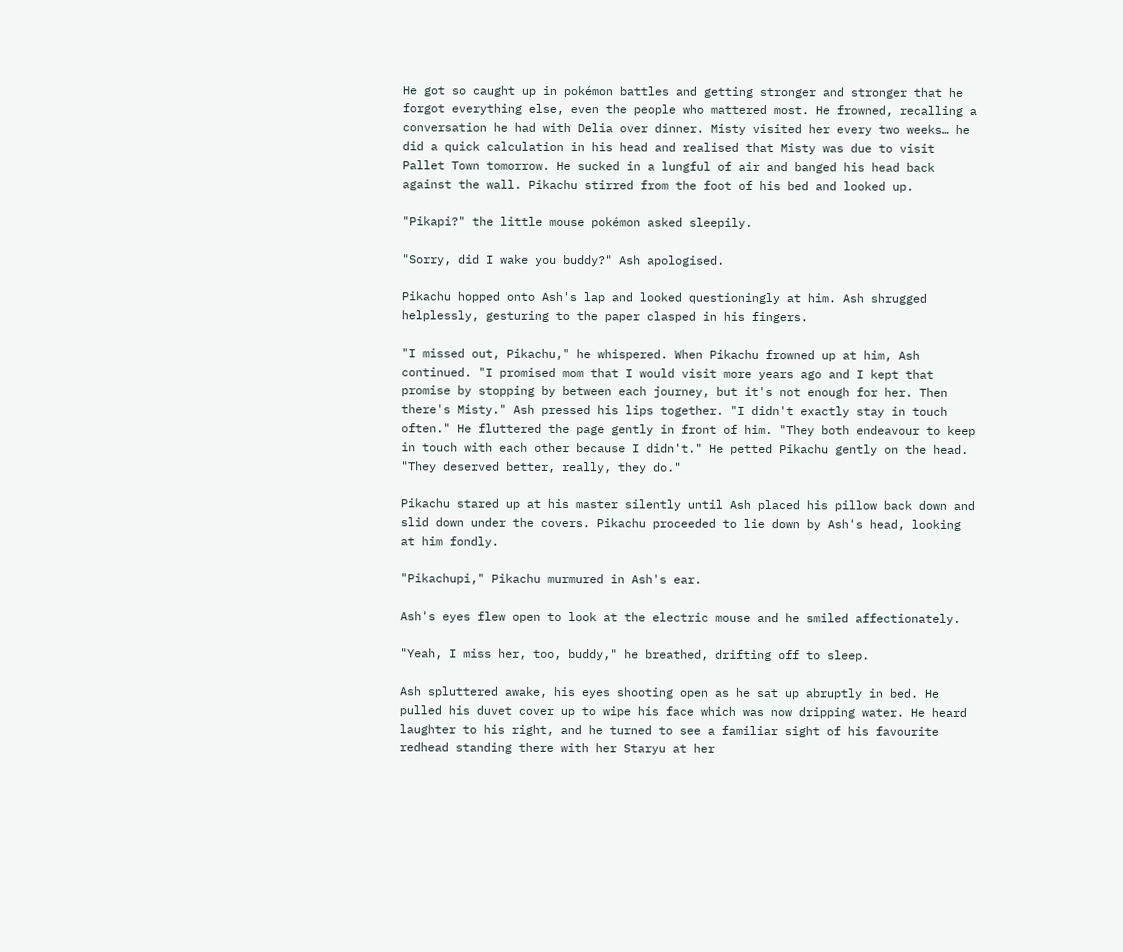He got so caught up in pokémon battles and getting stronger and stronger that he forgot everything else, even the people who mattered most. He frowned, recalling a conversation he had with Delia over dinner. Misty visited her every two weeks… he did a quick calculation in his head and realised that Misty was due to visit Pallet Town tomorrow. He sucked in a lungful of air and banged his head back against the wall. Pikachu stirred from the foot of his bed and looked up.

"Pikapi?" the little mouse pokémon asked sleepily.

"Sorry, did I wake you buddy?" Ash apologised.

Pikachu hopped onto Ash's lap and looked questioningly at him. Ash shrugged helplessly, gesturing to the paper clasped in his fingers.

"I missed out, Pikachu," he whispered. When Pikachu frowned up at him, Ash continued. "I promised mom that I would visit more years ago and I kept that promise by stopping by between each journey, but it's not enough for her. Then there's Misty." Ash pressed his lips together. "I didn't exactly stay in touch often." He fluttered the page gently in front of him. "They both endeavour to keep in touch with each other because I didn't." He petted Pikachu gently on the head. "They deserved better, really, they do."

Pikachu stared up at his master silently until Ash placed his pillow back down and slid down under the covers. Pikachu proceeded to lie down by Ash's head, looking at him fondly.

"Pikachupi," Pikachu murmured in Ash's ear.

Ash's eyes flew open to look at the electric mouse and he smiled affectionately.

"Yeah, I miss her, too, buddy," he breathed, drifting off to sleep.

Ash spluttered awake, his eyes shooting open as he sat up abruptly in bed. He pulled his duvet cover up to wipe his face which was now dripping water. He heard laughter to his right, and he turned to see a familiar sight of his favourite redhead standing there with her Staryu at her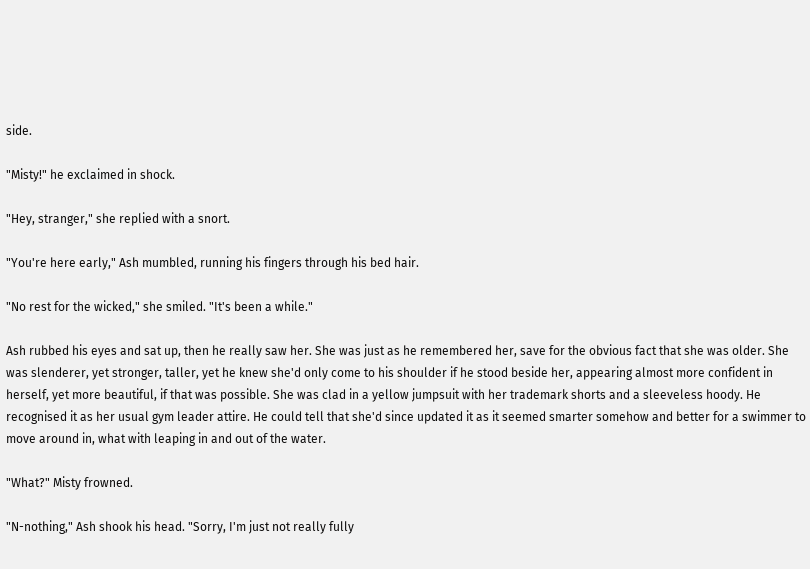side.

"Misty!" he exclaimed in shock.

"Hey, stranger," she replied with a snort.

"You're here early," Ash mumbled, running his fingers through his bed hair.

"No rest for the wicked," she smiled. "It's been a while."

Ash rubbed his eyes and sat up, then he really saw her. She was just as he remembered her, save for the obvious fact that she was older. She was slenderer, yet stronger, taller, yet he knew she'd only come to his shoulder if he stood beside her, appearing almost more confident in herself, yet more beautiful, if that was possible. She was clad in a yellow jumpsuit with her trademark shorts and a sleeveless hoody. He recognised it as her usual gym leader attire. He could tell that she'd since updated it as it seemed smarter somehow and better for a swimmer to move around in, what with leaping in and out of the water.

"What?" Misty frowned.

"N-nothing," Ash shook his head. "Sorry, I'm just not really fully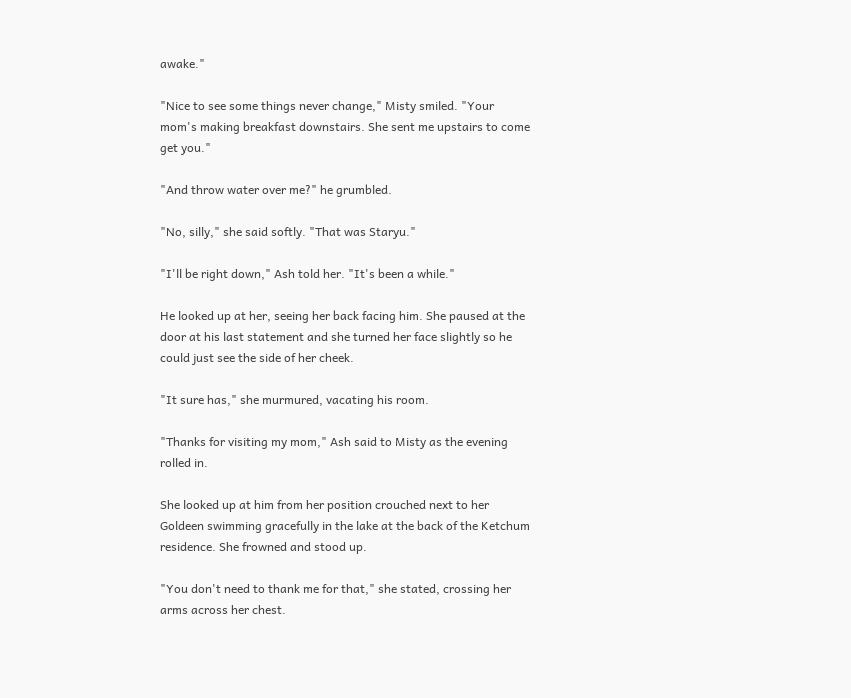awake."

"Nice to see some things never change," Misty smiled. "Your mom's making breakfast downstairs. She sent me upstairs to come get you."

"And throw water over me?" he grumbled.

"No, silly," she said softly. "That was Staryu."

"I'll be right down," Ash told her. "It's been a while."

He looked up at her, seeing her back facing him. She paused at the door at his last statement and she turned her face slightly so he could just see the side of her cheek.

"It sure has," she murmured, vacating his room.

"Thanks for visiting my mom," Ash said to Misty as the evening rolled in.

She looked up at him from her position crouched next to her Goldeen swimming gracefully in the lake at the back of the Ketchum residence. She frowned and stood up.

"You don't need to thank me for that," she stated, crossing her arms across her chest.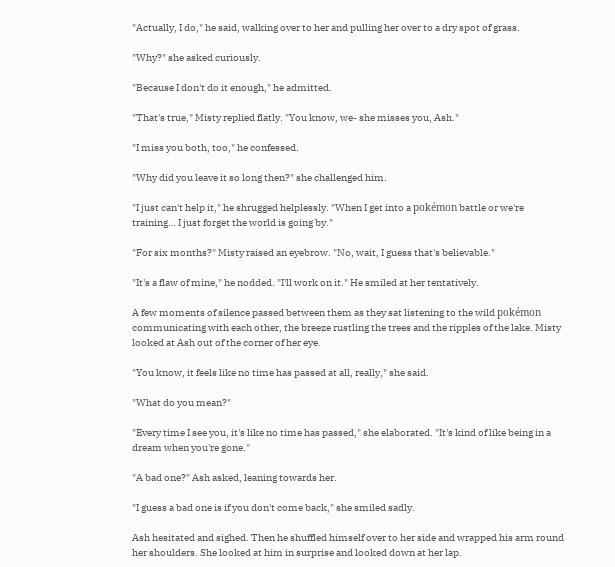"Actually, I do," he said, walking over to her and pulling her over to a dry spot of grass.

"Why?" she asked curiously.

"Because I don't do it enough," he admitted.

"That's true," Misty replied flatly. "You know, we- she misses you, Ash."

"I miss you both, too," he confessed.

"Why did you leave it so long then?" she challenged him.

"I just can't help it," he shrugged helplessly. "When I get into a pokémon battle or we're training… I just forget the world is going by."

"For six months?" Misty raised an eyebrow. "No, wait, I guess that's believable."

"It's a flaw of mine," he nodded. "I'll work on it." He smiled at her tentatively.

A few moments of silence passed between them as they sat listening to the wild pokémon communicating with each other, the breeze rustling the trees and the ripples of the lake. Misty looked at Ash out of the corner of her eye.

"You know, it feels like no time has passed at all, really," she said.

"What do you mean?"

"Every time I see you, it's like no time has passed," she elaborated. "It's kind of like being in a dream when you're gone."

"A bad one?" Ash asked, leaning towards her.

"I guess a bad one is if you don't come back," she smiled sadly.

Ash hesitated and sighed. Then he shuffled himself over to her side and wrapped his arm round her shoulders. She looked at him in surprise and looked down at her lap.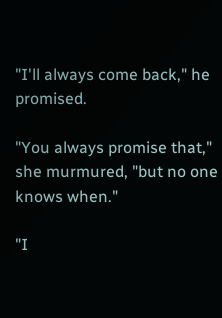"I'll always come back," he promised.

"You always promise that," she murmured, "but no one knows when."

"I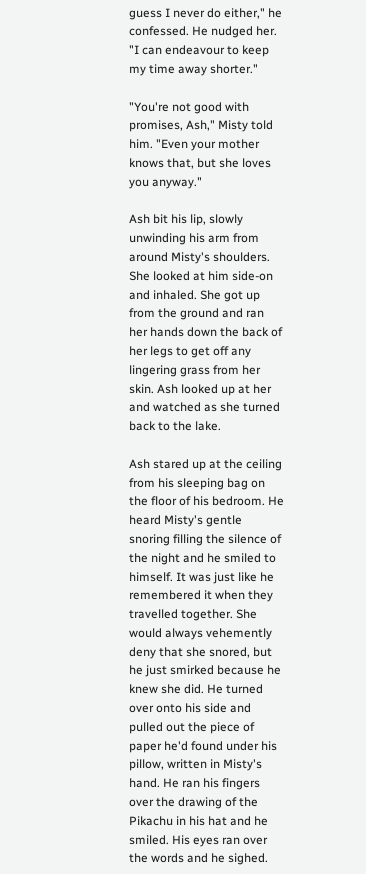guess I never do either," he confessed. He nudged her. "I can endeavour to keep my time away shorter."

"You're not good with promises, Ash," Misty told him. "Even your mother knows that, but she loves you anyway."

Ash bit his lip, slowly unwinding his arm from around Misty's shoulders. She looked at him side-on and inhaled. She got up from the ground and ran her hands down the back of her legs to get off any lingering grass from her skin. Ash looked up at her and watched as she turned back to the lake.

Ash stared up at the ceiling from his sleeping bag on the floor of his bedroom. He heard Misty's gentle snoring filling the silence of the night and he smiled to himself. It was just like he remembered it when they travelled together. She would always vehemently deny that she snored, but he just smirked because he knew she did. He turned over onto his side and pulled out the piece of paper he'd found under his pillow, written in Misty's hand. He ran his fingers over the drawing of the Pikachu in his hat and he smiled. His eyes ran over the words and he sighed.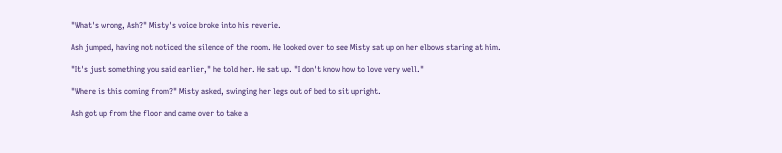"What's wrong, Ash?" Misty's voice broke into his reverie.

Ash jumped, having not noticed the silence of the room. He looked over to see Misty sat up on her elbows staring at him.

"It's just something you said earlier," he told her. He sat up. "I don't know how to love very well."

"Where is this coming from?" Misty asked, swinging her legs out of bed to sit upright.

Ash got up from the floor and came over to take a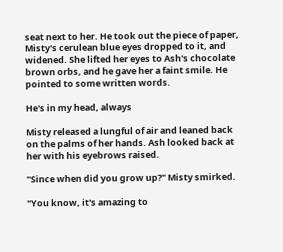seat next to her. He took out the piece of paper, Misty's cerulean blue eyes dropped to it, and widened. She lifted her eyes to Ash's chocolate brown orbs, and he gave her a faint smile. He pointed to some written words.

He's in my head, always

Misty released a lungful of air and leaned back on the palms of her hands. Ash looked back at her with his eyebrows raised.

"Since when did you grow up?" Misty smirked.

"You know, it's amazing to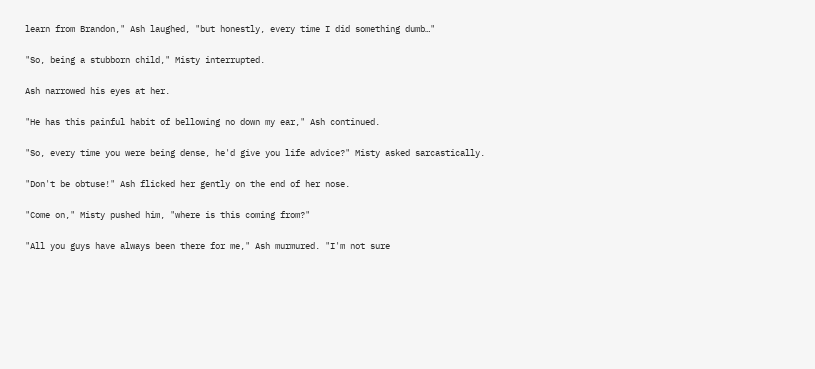learn from Brandon," Ash laughed, "but honestly, every time I did something dumb…"

"So, being a stubborn child," Misty interrupted.

Ash narrowed his eyes at her.

"He has this painful habit of bellowing no down my ear," Ash continued.

"So, every time you were being dense, he'd give you life advice?" Misty asked sarcastically.

"Don't be obtuse!" Ash flicked her gently on the end of her nose.

"Come on," Misty pushed him, "where is this coming from?"

"All you guys have always been there for me," Ash murmured. "I'm not sure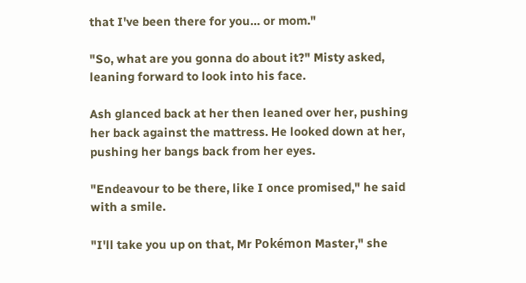that I've been there for you… or mom."

"So, what are you gonna do about it?" Misty asked, leaning forward to look into his face.

Ash glanced back at her then leaned over her, pushing her back against the mattress. He looked down at her, pushing her bangs back from her eyes.

"Endeavour to be there, like I once promised," he said with a smile.

"I'll take you up on that, Mr Pokémon Master," she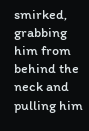smirked, grabbing him from behind the neck and pulling him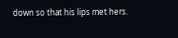down so that his lips met hers.